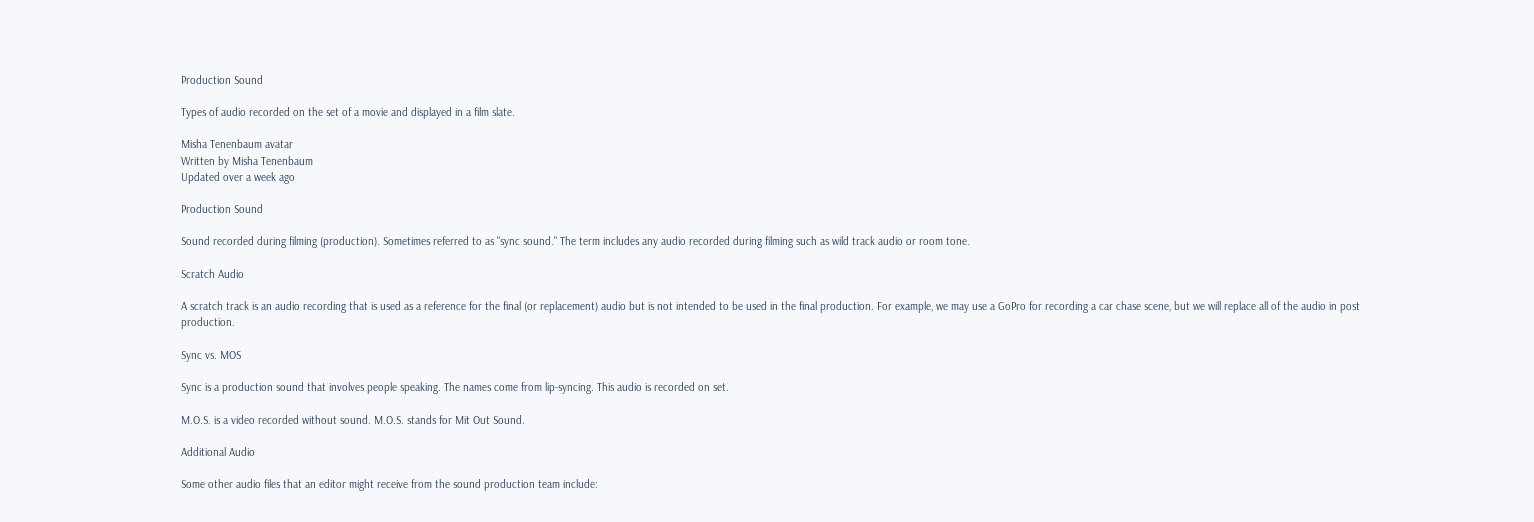Production Sound

Types of audio recorded on the set of a movie and displayed in a film slate.

Misha Tenenbaum avatar
Written by Misha Tenenbaum
Updated over a week ago

Production Sound

Sound recorded during filming (production). Sometimes referred to as "sync sound." The term includes any audio recorded during filming such as wild track audio or room tone.

Scratch Audio

A scratch track is an audio recording that is used as a reference for the final (or replacement) audio but is not intended to be used in the final production. For example, we may use a GoPro for recording a car chase scene, but we will replace all of the audio in post production.

Sync vs. MOS

Sync is a production sound that involves people speaking. The names come from lip-syncing. This audio is recorded on set.

M.O.S. is a video recorded without sound. M.O.S. stands for Mit Out Sound.

Additional Audio

Some other audio files that an editor might receive from the sound production team include: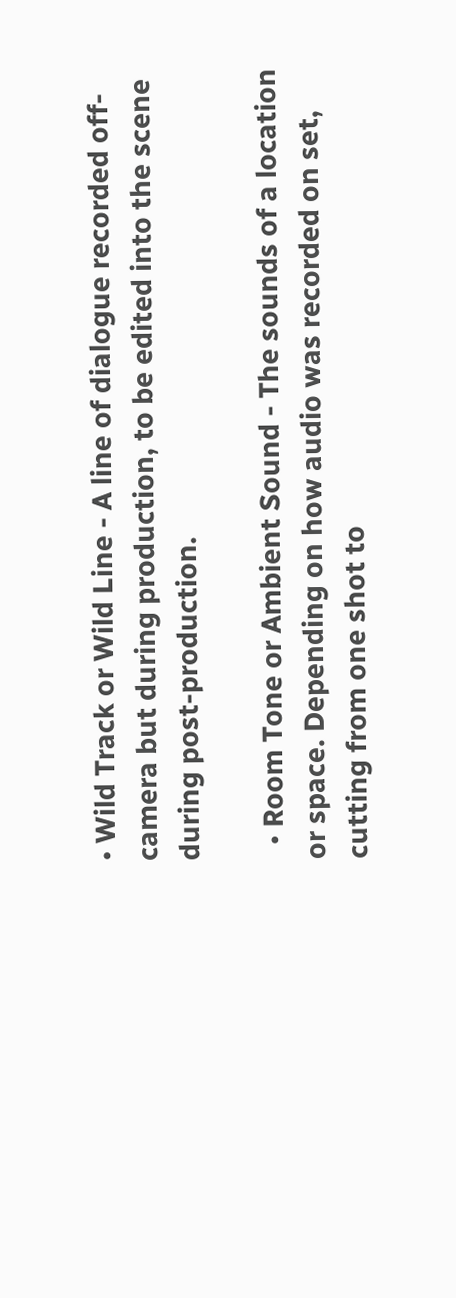• Wild Track or Wild Line - A line of dialogue recorded off-camera but during production, to be edited into the scene during post-production.

  • Room Tone or Ambient Sound - The sounds of a location or space. Depending on how audio was recorded on set, cutting from one shot to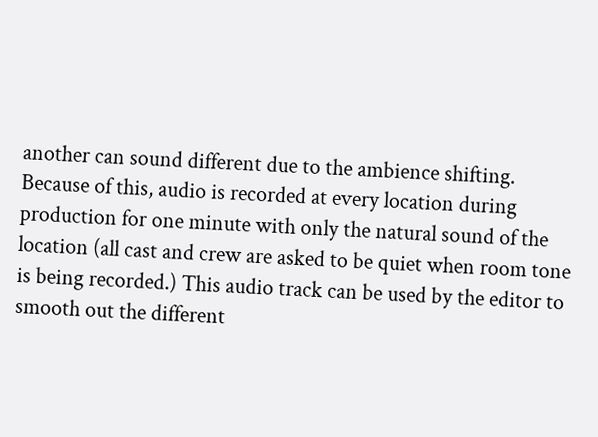another can sound different due to the ambience shifting. Because of this, audio is recorded at every location during production for one minute with only the natural sound of the location (all cast and crew are asked to be quiet when room tone is being recorded.) This audio track can be used by the editor to smooth out the different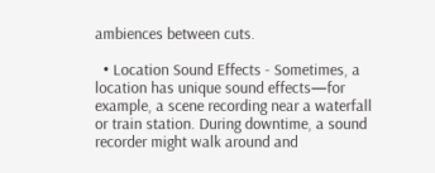ambiences between cuts.

  • Location Sound Effects - Sometimes, a location has unique sound effects—for example, a scene recording near a waterfall or train station. During downtime, a sound recorder might walk around and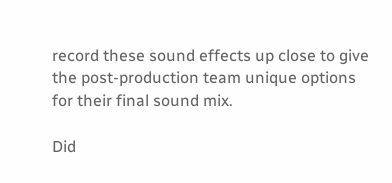record these sound effects up close to give the post-production team unique options for their final sound mix.

Did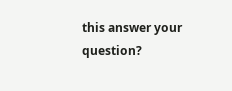this answer your question?